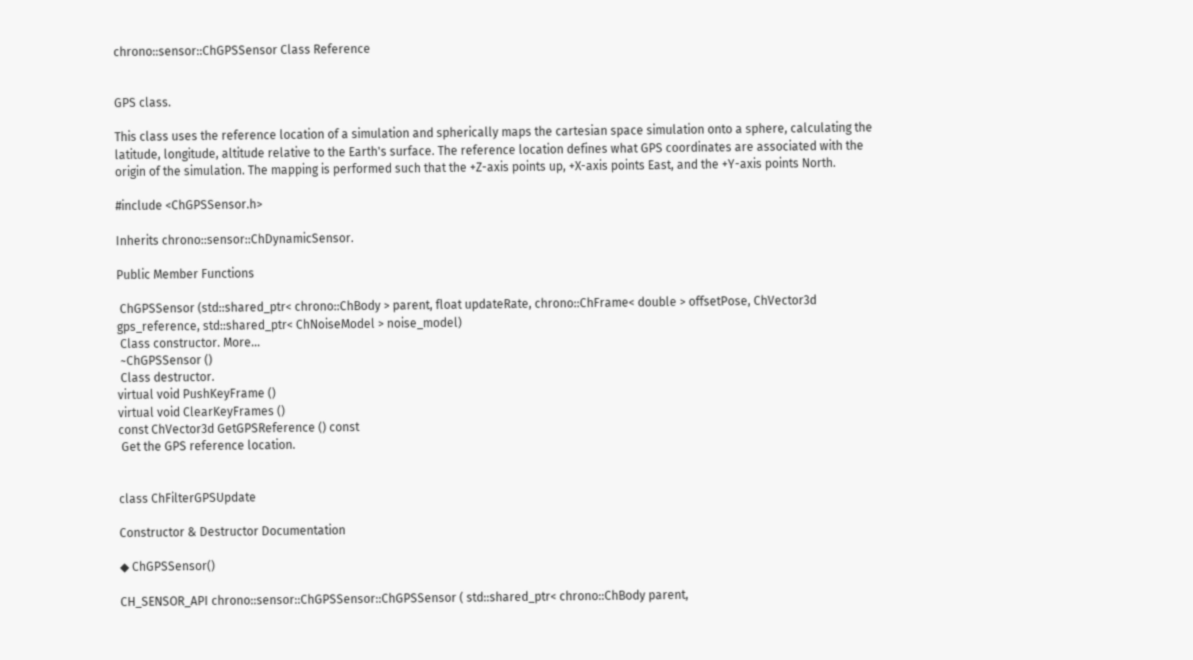chrono::sensor::ChGPSSensor Class Reference


GPS class.

This class uses the reference location of a simulation and spherically maps the cartesian space simulation onto a sphere, calculating the latitude, longitude, altitude relative to the Earth's surface. The reference location defines what GPS coordinates are associated with the origin of the simulation. The mapping is performed such that the +Z-axis points up, +X-axis points East, and the +Y-axis points North.

#include <ChGPSSensor.h>

Inherits chrono::sensor::ChDynamicSensor.

Public Member Functions

 ChGPSSensor (std::shared_ptr< chrono::ChBody > parent, float updateRate, chrono::ChFrame< double > offsetPose, ChVector3d gps_reference, std::shared_ptr< ChNoiseModel > noise_model)
 Class constructor. More...
 ~ChGPSSensor ()
 Class destructor.
virtual void PushKeyFrame ()
virtual void ClearKeyFrames ()
const ChVector3d GetGPSReference () const
 Get the GPS reference location.


class ChFilterGPSUpdate

Constructor & Destructor Documentation

◆ ChGPSSensor()

CH_SENSOR_API chrono::sensor::ChGPSSensor::ChGPSSensor ( std::shared_ptr< chrono::ChBody parent,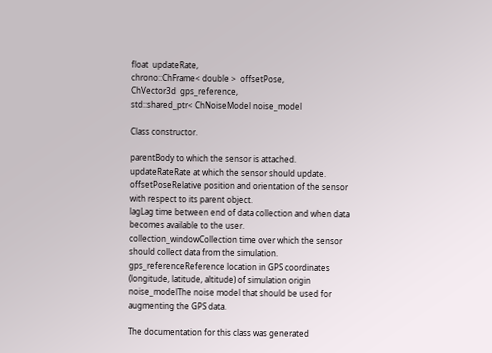float  updateRate,
chrono::ChFrame< double >  offsetPose,
ChVector3d  gps_reference,
std::shared_ptr< ChNoiseModel noise_model

Class constructor.

parentBody to which the sensor is attached.
updateRateRate at which the sensor should update.
offsetPoseRelative position and orientation of the sensor with respect to its parent object.
lagLag time between end of data collection and when data becomes available to the user.
collection_windowCollection time over which the sensor should collect data from the simulation.
gps_referenceReference location in GPS coordinates (longitude, latitude, altitude) of simulation origin
noise_modelThe noise model that should be used for augmenting the GPS data.

The documentation for this class was generated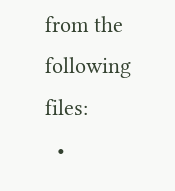from the following files:
  •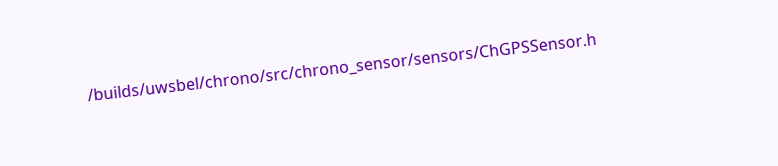/builds/uwsbel/chrono/src/chrono_sensor/sensors/ChGPSSensor.h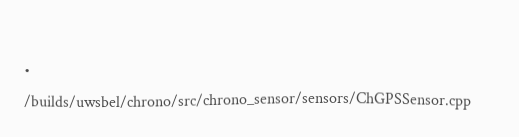• /builds/uwsbel/chrono/src/chrono_sensor/sensors/ChGPSSensor.cpp